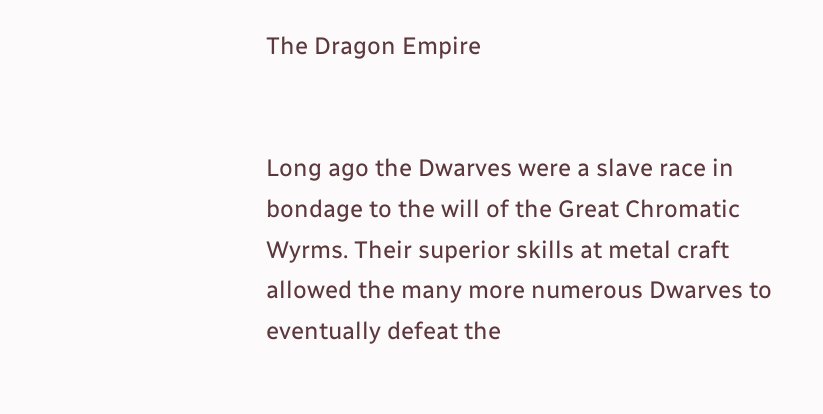The Dragon Empire


Long ago the Dwarves were a slave race in bondage to the will of the Great Chromatic Wyrms. Their superior skills at metal craft allowed the many more numerous Dwarves to eventually defeat the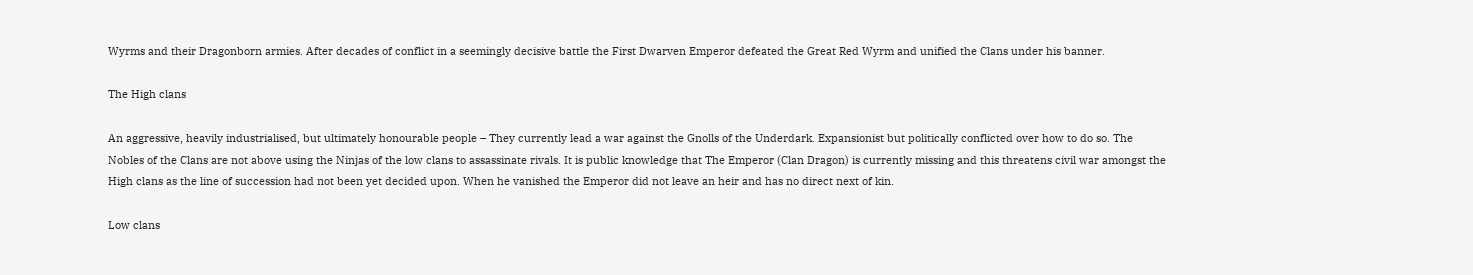Wyrms and their Dragonborn armies. After decades of conflict in a seemingly decisive battle the First Dwarven Emperor defeated the Great Red Wyrm and unified the Clans under his banner.

The High clans

An aggressive, heavily industrialised, but ultimately honourable people – They currently lead a war against the Gnolls of the Underdark. Expansionist but politically conflicted over how to do so. The Nobles of the Clans are not above using the Ninjas of the low clans to assassinate rivals. It is public knowledge that The Emperor (Clan Dragon) is currently missing and this threatens civil war amongst the High clans as the line of succession had not been yet decided upon. When he vanished the Emperor did not leave an heir and has no direct next of kin.

Low clans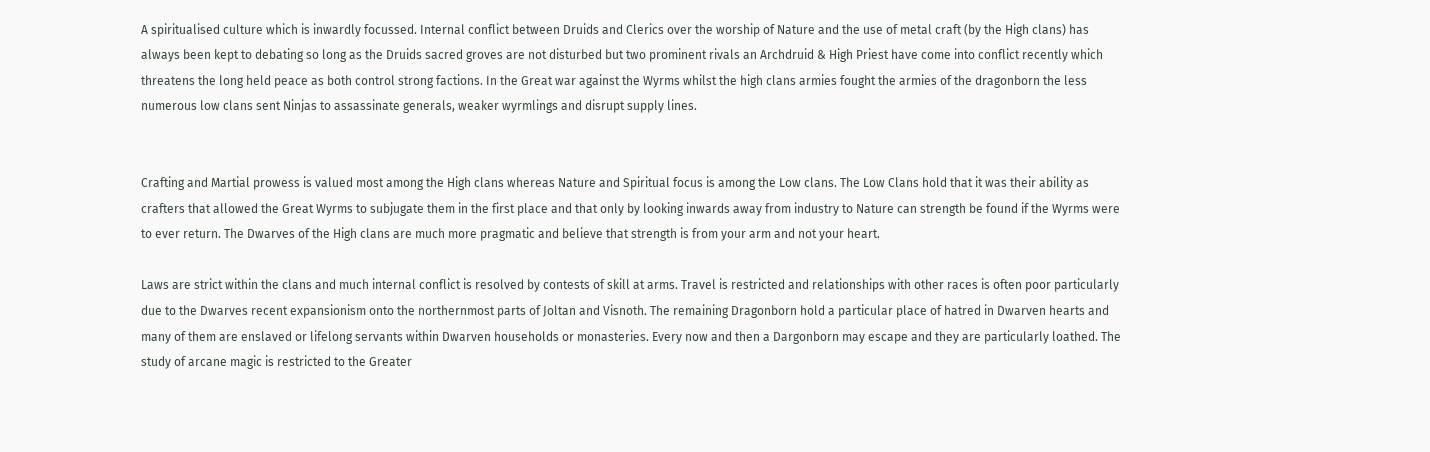A spiritualised culture which is inwardly focussed. Internal conflict between Druids and Clerics over the worship of Nature and the use of metal craft (by the High clans) has always been kept to debating so long as the Druids sacred groves are not disturbed but two prominent rivals an Archdruid & High Priest have come into conflict recently which threatens the long held peace as both control strong factions. In the Great war against the Wyrms whilst the high clans armies fought the armies of the dragonborn the less numerous low clans sent Ninjas to assassinate generals, weaker wyrmlings and disrupt supply lines.


Crafting and Martial prowess is valued most among the High clans whereas Nature and Spiritual focus is among the Low clans. The Low Clans hold that it was their ability as crafters that allowed the Great Wyrms to subjugate them in the first place and that only by looking inwards away from industry to Nature can strength be found if the Wyrms were to ever return. The Dwarves of the High clans are much more pragmatic and believe that strength is from your arm and not your heart.

Laws are strict within the clans and much internal conflict is resolved by contests of skill at arms. Travel is restricted and relationships with other races is often poor particularly due to the Dwarves recent expansionism onto the northernmost parts of Joltan and Visnoth. The remaining Dragonborn hold a particular place of hatred in Dwarven hearts and many of them are enslaved or lifelong servants within Dwarven households or monasteries. Every now and then a Dargonborn may escape and they are particularly loathed. The study of arcane magic is restricted to the Greater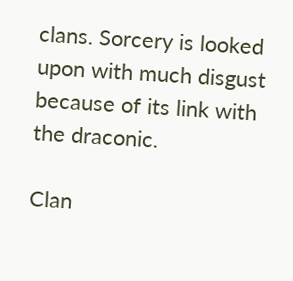clans. Sorcery is looked upon with much disgust because of its link with the draconic.

Clan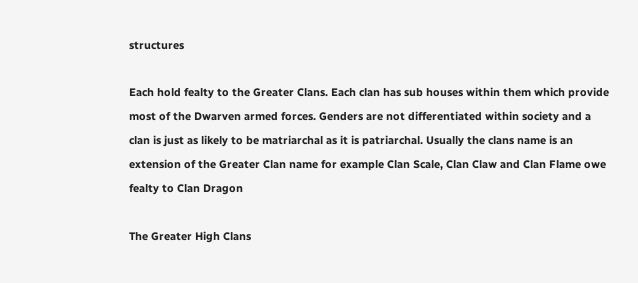structures

Each hold fealty to the Greater Clans. Each clan has sub houses within them which provide most of the Dwarven armed forces. Genders are not differentiated within society and a clan is just as likely to be matriarchal as it is patriarchal. Usually the clans name is an extension of the Greater Clan name for example Clan Scale, Clan Claw and Clan Flame owe fealty to Clan Dragon

The Greater High Clans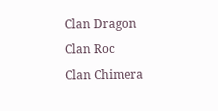Clan Dragon
Clan Roc
Clan Chimera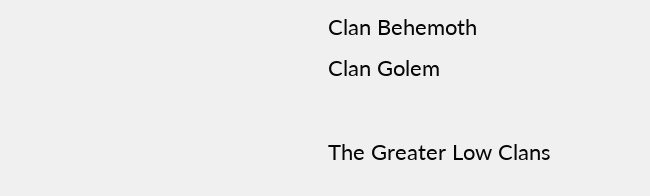Clan Behemoth
Clan Golem

The Greater Low Clans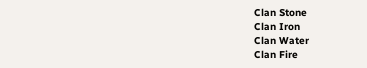Clan Stone
Clan Iron
Clan Water
Clan Fire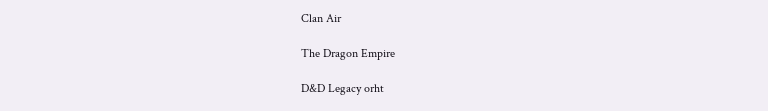Clan Air

The Dragon Empire

D&D Legacy orht